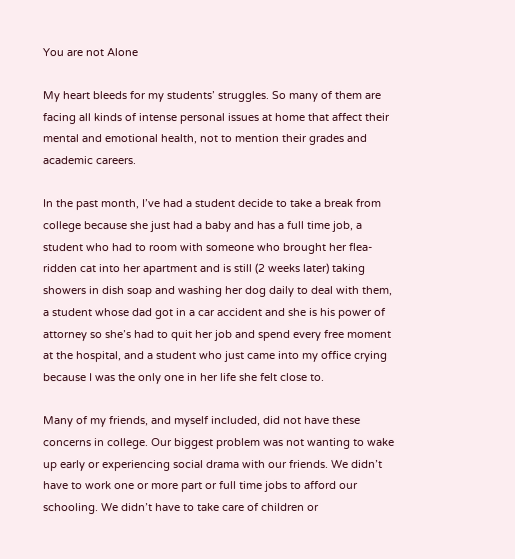You are not Alone

My heart bleeds for my students’ struggles. So many of them are facing all kinds of intense personal issues at home that affect their mental and emotional health, not to mention their grades and academic careers.

In the past month, I’ve had a student decide to take a break from college because she just had a baby and has a full time job, a student who had to room with someone who brought her flea-ridden cat into her apartment and is still (2 weeks later) taking showers in dish soap and washing her dog daily to deal with them, a student whose dad got in a car accident and she is his power of attorney so she’s had to quit her job and spend every free moment at the hospital, and a student who just came into my office crying because I was the only one in her life she felt close to.

Many of my friends, and myself included, did not have these concerns in college. Our biggest problem was not wanting to wake up early or experiencing social drama with our friends. We didn’t have to work one or more part or full time jobs to afford our schooling. We didn’t have to take care of children or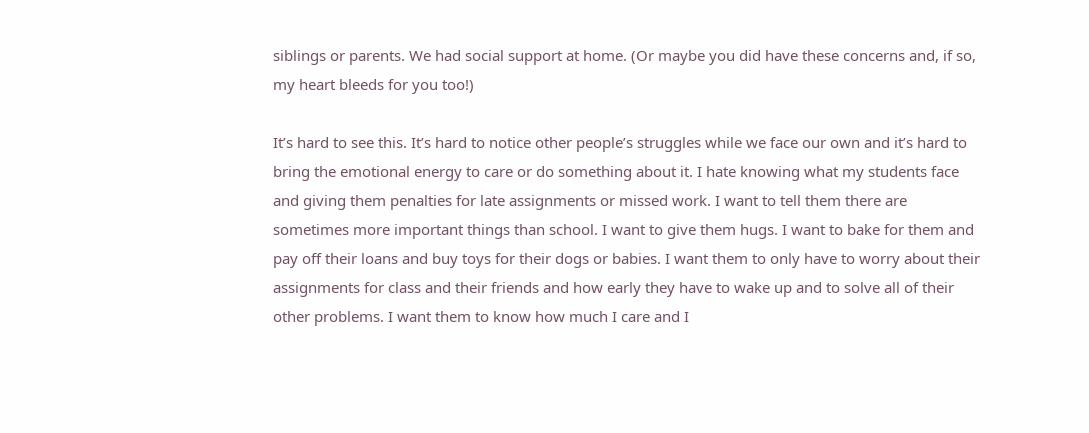siblings or parents. We had social support at home. (Or maybe you did have these concerns and, if so, my heart bleeds for you too!)

It’s hard to see this. It’s hard to notice other people’s struggles while we face our own and it’s hard to bring the emotional energy to care or do something about it. I hate knowing what my students face and giving them penalties for late assignments or missed work. I want to tell them there are sometimes more important things than school. I want to give them hugs. I want to bake for them and pay off their loans and buy toys for their dogs or babies. I want them to only have to worry about their assignments for class and their friends and how early they have to wake up and to solve all of their other problems. I want them to know how much I care and I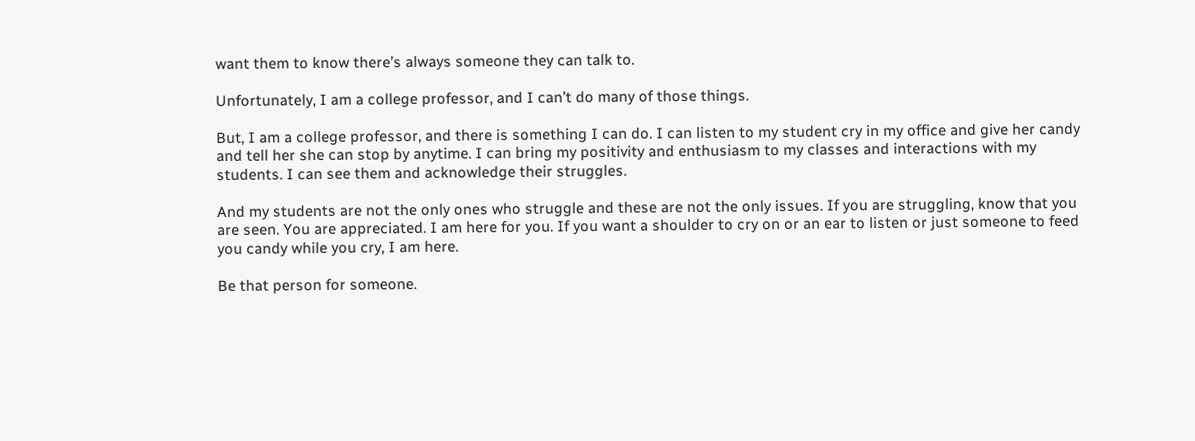want them to know there’s always someone they can talk to.

Unfortunately, I am a college professor, and I can’t do many of those things.

But, I am a college professor, and there is something I can do. I can listen to my student cry in my office and give her candy and tell her she can stop by anytime. I can bring my positivity and enthusiasm to my classes and interactions with my students. I can see them and acknowledge their struggles.

And my students are not the only ones who struggle and these are not the only issues. If you are struggling, know that you are seen. You are appreciated. I am here for you. If you want a shoulder to cry on or an ear to listen or just someone to feed you candy while you cry, I am here.

Be that person for someone.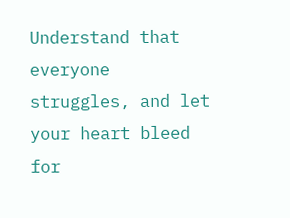Understand that everyone struggles, and let your heart bleed for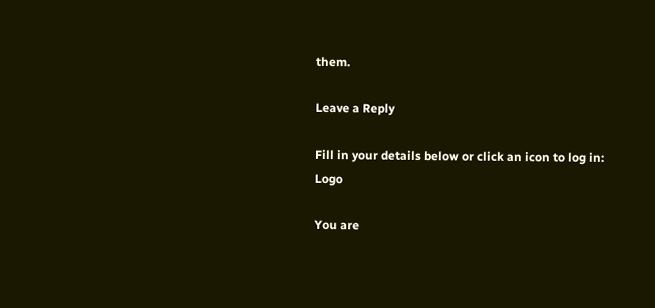them.

Leave a Reply

Fill in your details below or click an icon to log in: Logo

You are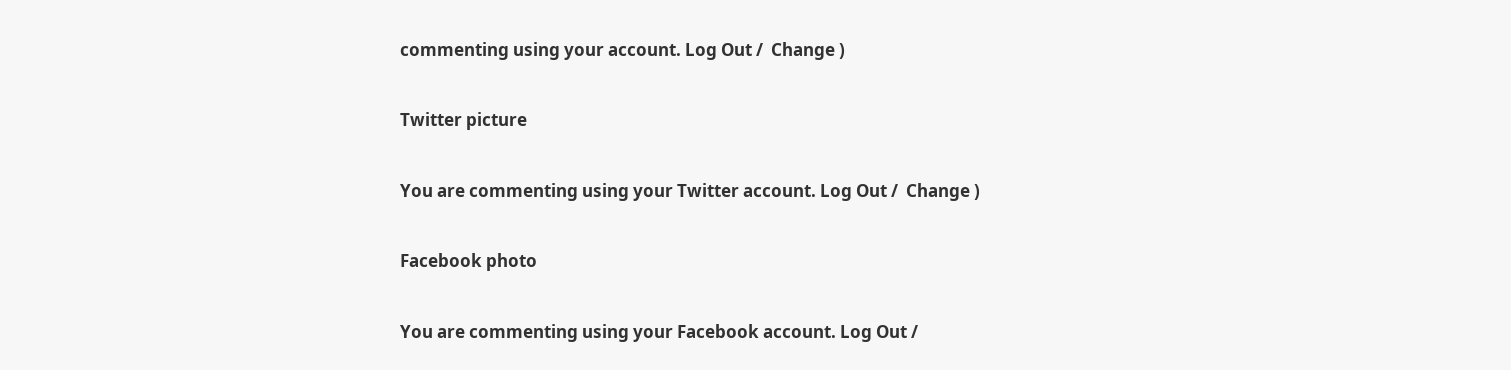commenting using your account. Log Out /  Change )

Twitter picture

You are commenting using your Twitter account. Log Out /  Change )

Facebook photo

You are commenting using your Facebook account. Log Out /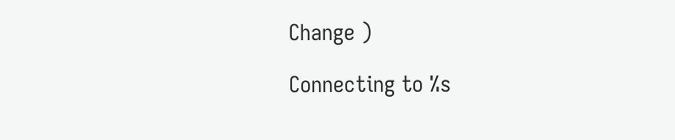Change )

Connecting to %s